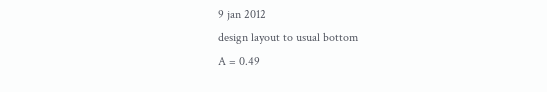9 jan 2012
design layout to usual bottom
A = 0.49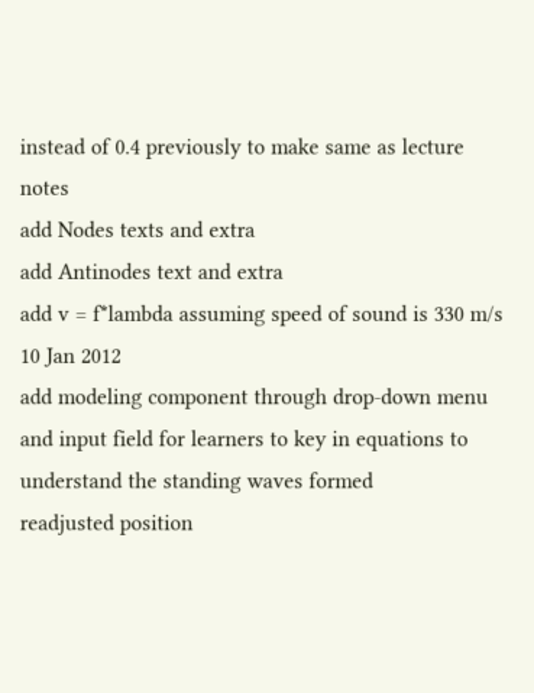instead of 0.4 previously to make same as lecture notes
add Nodes texts and extra
add Antinodes text and extra
add v = f*lambda assuming speed of sound is 330 m/s
10 Jan 2012
add modeling component through drop-down menu and input field for learners to key in equations to understand the standing waves formed
readjusted position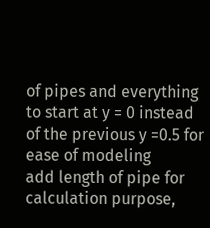of pipes and everything to start at y = 0 instead of the previous y =0.5 for ease of modeling
add length of pipe for calculation purpose,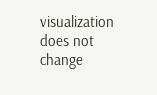visualization does not change